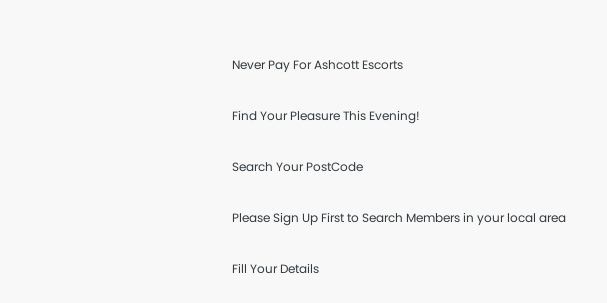Never Pay For Ashcott Escorts

Find Your Pleasure This Evening!

Search Your PostCode

Please Sign Up First to Search Members in your local area

Fill Your Details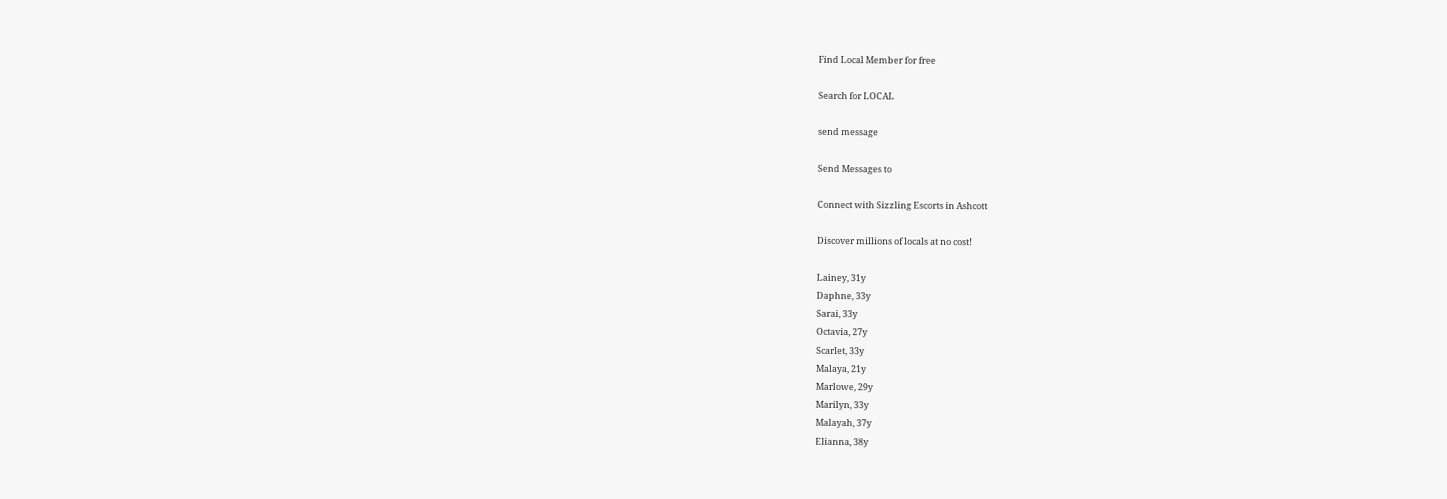Find Local Member for free

Search for LOCAL

send message

Send Messages to

Connect with Sizzling Escorts in Ashcott

Discover millions of locals at no cost!

Lainey, 31y
Daphne, 33y
Sarai, 33y
Octavia, 27y
Scarlet, 33y
Malaya, 21y
Marlowe, 29y
Marilyn, 33y
Malayah, 37y
Elianna, 38y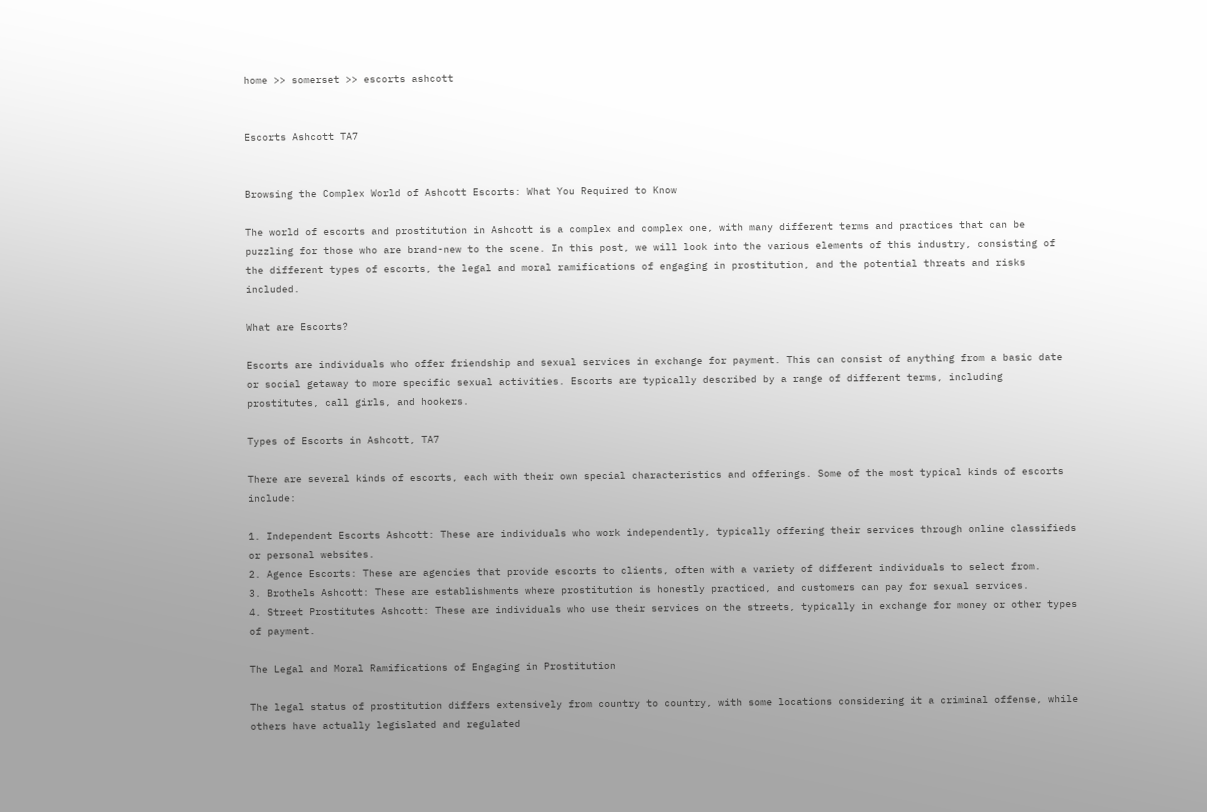home >> somerset >> escorts ashcott


Escorts Ashcott TA7


Browsing the Complex World of Ashcott Escorts: What You Required to Know

The world of escorts and prostitution in Ashcott is a complex and complex one, with many different terms and practices that can be puzzling for those who are brand-new to the scene. In this post, we will look into the various elements of this industry, consisting of the different types of escorts, the legal and moral ramifications of engaging in prostitution, and the potential threats and risks included.

What are Escorts?

Escorts are individuals who offer friendship and sexual services in exchange for payment. This can consist of anything from a basic date or social getaway to more specific sexual activities. Escorts are typically described by a range of different terms, including prostitutes, call girls, and hookers.

Types of Escorts in Ashcott, TA7

There are several kinds of escorts, each with their own special characteristics and offerings. Some of the most typical kinds of escorts include:

1. Independent Escorts Ashcott: These are individuals who work independently, typically offering their services through online classifieds or personal websites.
2. Agence Escorts: These are agencies that provide escorts to clients, often with a variety of different individuals to select from.
3. Brothels Ashcott: These are establishments where prostitution is honestly practiced, and customers can pay for sexual services.
4. Street Prostitutes Ashcott: These are individuals who use their services on the streets, typically in exchange for money or other types of payment.

The Legal and Moral Ramifications of Engaging in Prostitution

The legal status of prostitution differs extensively from country to country, with some locations considering it a criminal offense, while others have actually legislated and regulated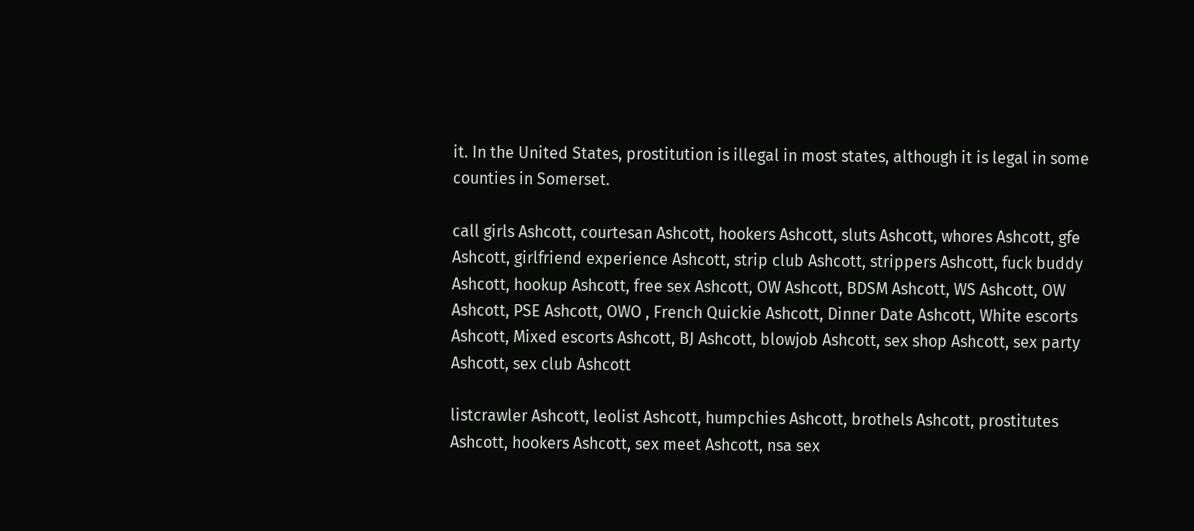it. In the United States, prostitution is illegal in most states, although it is legal in some counties in Somerset.

call girls Ashcott, courtesan Ashcott, hookers Ashcott, sluts Ashcott, whores Ashcott, gfe Ashcott, girlfriend experience Ashcott, strip club Ashcott, strippers Ashcott, fuck buddy Ashcott, hookup Ashcott, free sex Ashcott, OW Ashcott, BDSM Ashcott, WS Ashcott, OW Ashcott, PSE Ashcott, OWO , French Quickie Ashcott, Dinner Date Ashcott, White escorts Ashcott, Mixed escorts Ashcott, BJ Ashcott, blowjob Ashcott, sex shop Ashcott, sex party Ashcott, sex club Ashcott

listcrawler Ashcott, leolist Ashcott, humpchies Ashcott, brothels Ashcott, prostitutes Ashcott, hookers Ashcott, sex meet Ashcott, nsa sex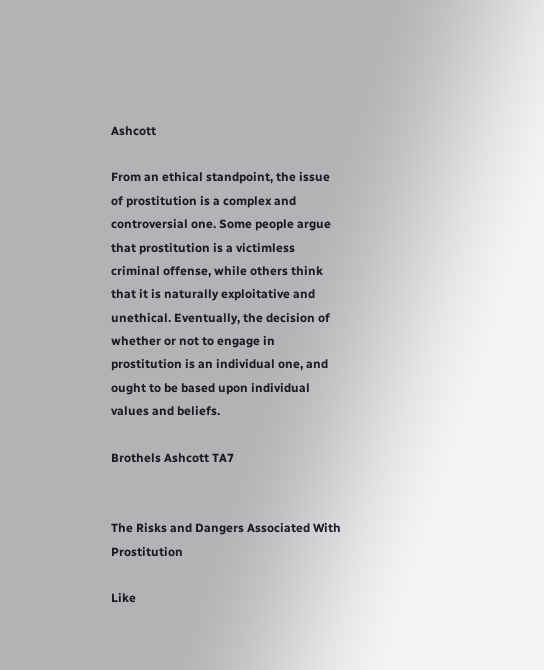Ashcott

From an ethical standpoint, the issue of prostitution is a complex and controversial one. Some people argue that prostitution is a victimless criminal offense, while others think that it is naturally exploitative and unethical. Eventually, the decision of whether or not to engage in prostitution is an individual one, and ought to be based upon individual values and beliefs.

Brothels Ashcott TA7


The Risks and Dangers Associated With Prostitution

Like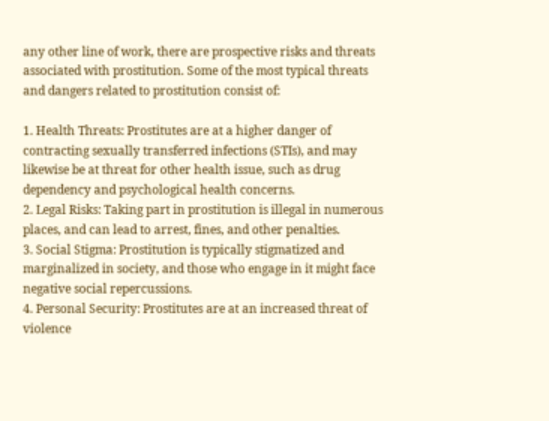any other line of work, there are prospective risks and threats associated with prostitution. Some of the most typical threats and dangers related to prostitution consist of:

1. Health Threats: Prostitutes are at a higher danger of contracting sexually transferred infections (STIs), and may likewise be at threat for other health issue, such as drug dependency and psychological health concerns.
2. Legal Risks: Taking part in prostitution is illegal in numerous places, and can lead to arrest, fines, and other penalties.
3. Social Stigma: Prostitution is typically stigmatized and marginalized in society, and those who engage in it might face negative social repercussions.
4. Personal Security: Prostitutes are at an increased threat of violence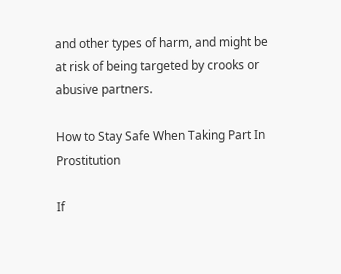and other types of harm, and might be at risk of being targeted by crooks or abusive partners.

How to Stay Safe When Taking Part In Prostitution

If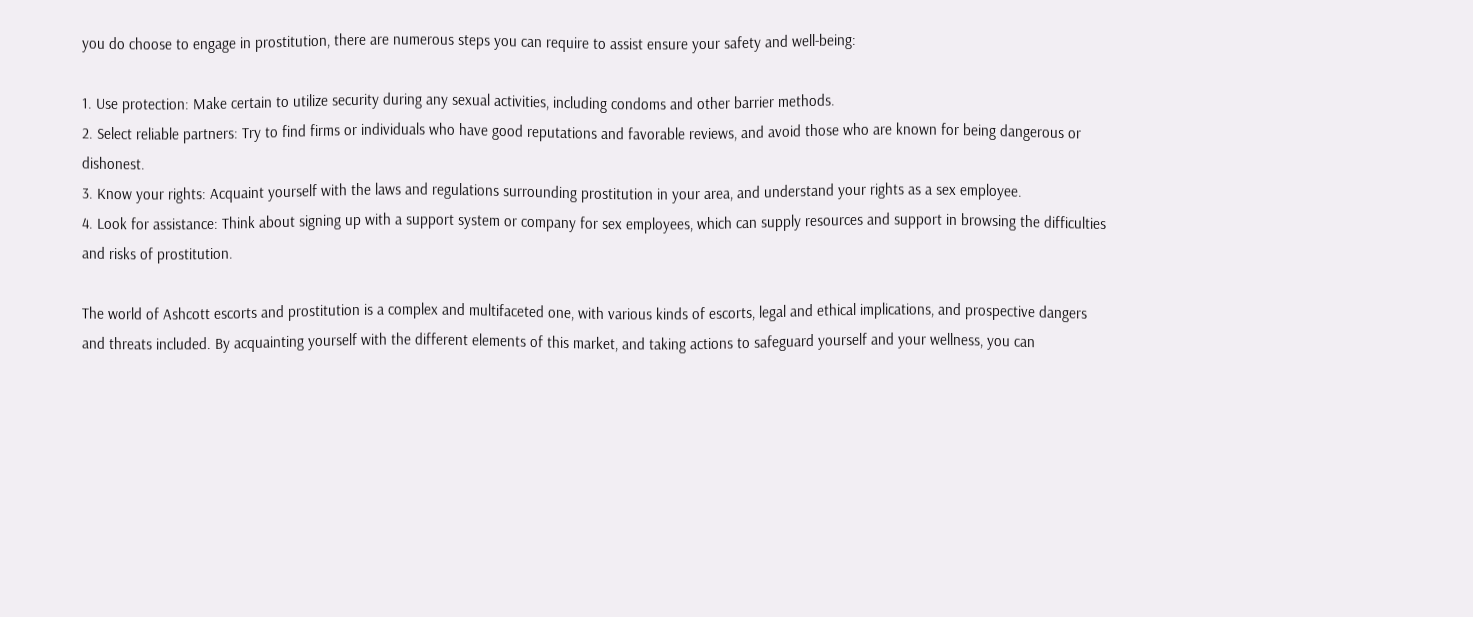you do choose to engage in prostitution, there are numerous steps you can require to assist ensure your safety and well-being:

1. Use protection: Make certain to utilize security during any sexual activities, including condoms and other barrier methods.
2. Select reliable partners: Try to find firms or individuals who have good reputations and favorable reviews, and avoid those who are known for being dangerous or dishonest.
3. Know your rights: Acquaint yourself with the laws and regulations surrounding prostitution in your area, and understand your rights as a sex employee.
4. Look for assistance: Think about signing up with a support system or company for sex employees, which can supply resources and support in browsing the difficulties and risks of prostitution.

The world of Ashcott escorts and prostitution is a complex and multifaceted one, with various kinds of escorts, legal and ethical implications, and prospective dangers and threats included. By acquainting yourself with the different elements of this market, and taking actions to safeguard yourself and your wellness, you can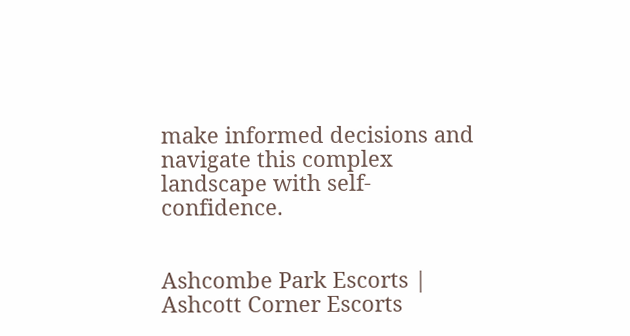make informed decisions and navigate this complex landscape with self-confidence.


Ashcombe Park Escorts | Ashcott Corner Escorts